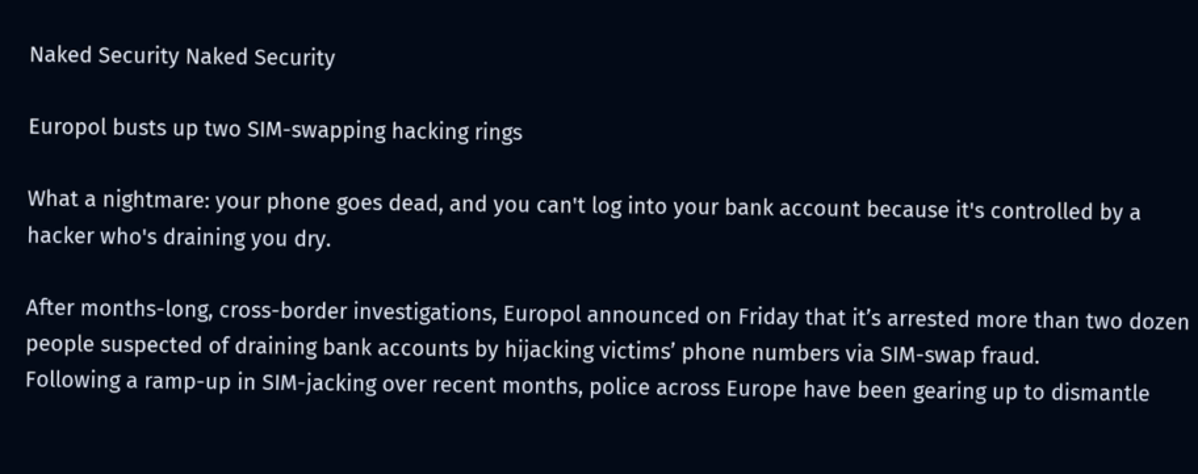Naked Security Naked Security

Europol busts up two SIM-swapping hacking rings

What a nightmare: your phone goes dead, and you can't log into your bank account because it's controlled by a hacker who's draining you dry.

After months-long, cross-border investigations, Europol announced on Friday that it’s arrested more than two dozen people suspected of draining bank accounts by hijacking victims’ phone numbers via SIM-swap fraud.
Following a ramp-up in SIM-jacking over recent months, police across Europe have been gearing up to dismantle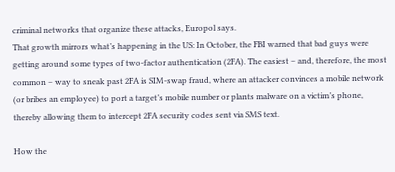criminal networks that organize these attacks, Europol says.
That growth mirrors what’s happening in the US: In October, the FBI warned that bad guys were getting around some types of two-factor authentication (2FA). The easiest – and, therefore, the most common – way to sneak past 2FA is SIM-swap fraud, where an attacker convinces a mobile network (or bribes an employee) to port a target’s mobile number or plants malware on a victim’s phone, thereby allowing them to intercept 2FA security codes sent via SMS text.

How the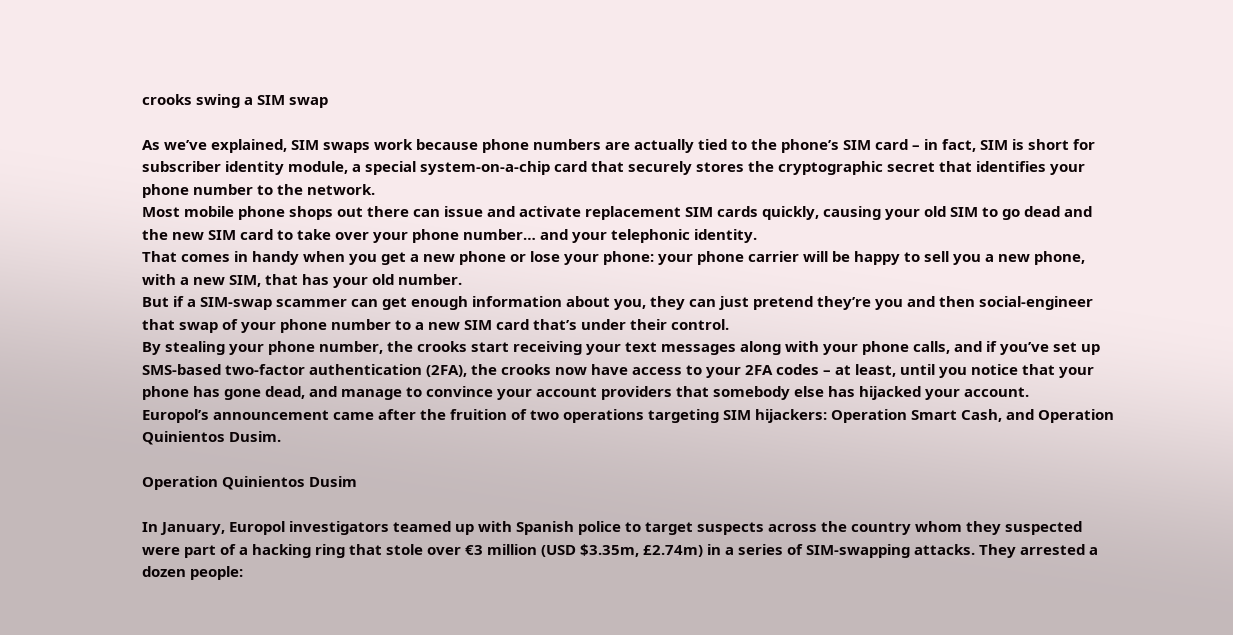crooks swing a SIM swap

As we’ve explained, SIM swaps work because phone numbers are actually tied to the phone’s SIM card – in fact, SIM is short for subscriber identity module, a special system-on-a-chip card that securely stores the cryptographic secret that identifies your phone number to the network.
Most mobile phone shops out there can issue and activate replacement SIM cards quickly, causing your old SIM to go dead and the new SIM card to take over your phone number… and your telephonic identity.
That comes in handy when you get a new phone or lose your phone: your phone carrier will be happy to sell you a new phone, with a new SIM, that has your old number.
But if a SIM-swap scammer can get enough information about you, they can just pretend they’re you and then social-engineer that swap of your phone number to a new SIM card that’s under their control.
By stealing your phone number, the crooks start receiving your text messages along with your phone calls, and if you’ve set up SMS-based two-factor authentication (2FA), the crooks now have access to your 2FA codes – at least, until you notice that your phone has gone dead, and manage to convince your account providers that somebody else has hijacked your account.
Europol’s announcement came after the fruition of two operations targeting SIM hijackers: Operation Smart Cash, and Operation Quinientos Dusim.

Operation Quinientos Dusim

In January, Europol investigators teamed up with Spanish police to target suspects across the country whom they suspected were part of a hacking ring that stole over €3 million (USD $3.35m, £2.74m) in a series of SIM-swapping attacks. They arrested a dozen people: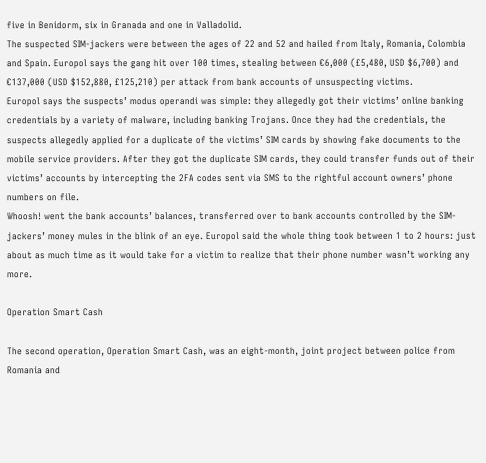five in Benidorm, six in Granada and one in Valladolid.
The suspected SIM-jackers were between the ages of 22 and 52 and hailed from Italy, Romania, Colombia and Spain. Europol says the gang hit over 100 times, stealing between €6,000 (£5,480, USD $6,700) and €137,000 (USD $152,880, £125,210) per attack from bank accounts of unsuspecting victims.
Europol says the suspects’ modus operandi was simple: they allegedly got their victims’ online banking credentials by a variety of malware, including banking Trojans. Once they had the credentials, the suspects allegedly applied for a duplicate of the victims’ SIM cards by showing fake documents to the mobile service providers. After they got the duplicate SIM cards, they could transfer funds out of their victims’ accounts by intercepting the 2FA codes sent via SMS to the rightful account owners’ phone numbers on file.
Whoosh! went the bank accounts’ balances, transferred over to bank accounts controlled by the SIM-jackers’ money mules in the blink of an eye. Europol said the whole thing took between 1 to 2 hours: just about as much time as it would take for a victim to realize that their phone number wasn’t working any more.

Operation Smart Cash

The second operation, Operation Smart Cash, was an eight-month, joint project between police from Romania and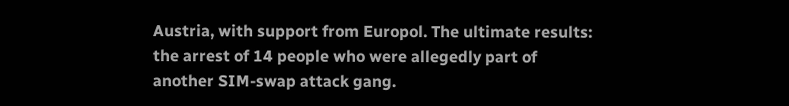Austria, with support from Europol. The ultimate results: the arrest of 14 people who were allegedly part of another SIM-swap attack gang.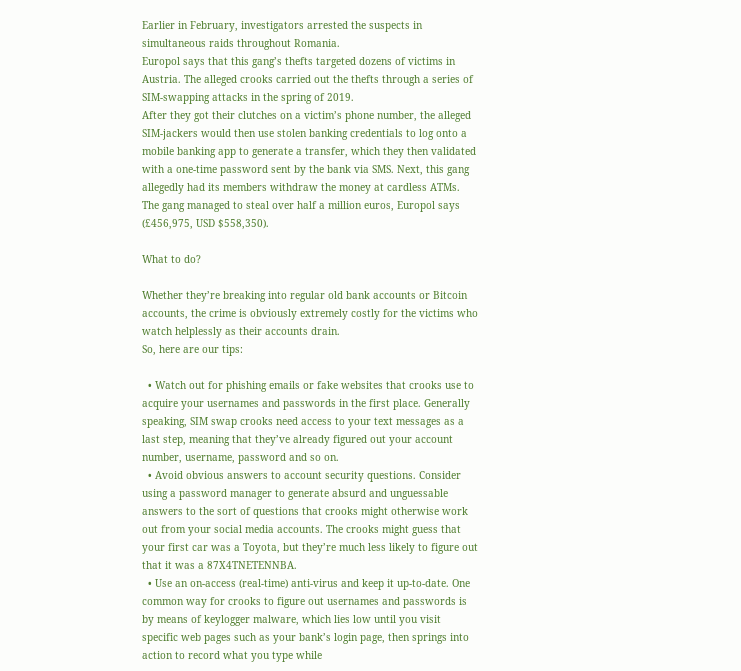Earlier in February, investigators arrested the suspects in simultaneous raids throughout Romania.
Europol says that this gang’s thefts targeted dozens of victims in Austria. The alleged crooks carried out the thefts through a series of SIM-swapping attacks in the spring of 2019.
After they got their clutches on a victim’s phone number, the alleged SIM-jackers would then use stolen banking credentials to log onto a mobile banking app to generate a transfer, which they then validated with a one-time password sent by the bank via SMS. Next, this gang allegedly had its members withdraw the money at cardless ATMs.
The gang managed to steal over half a million euros, Europol says (£456,975, USD $558,350).

What to do?

Whether they’re breaking into regular old bank accounts or Bitcoin accounts, the crime is obviously extremely costly for the victims who watch helplessly as their accounts drain.
So, here are our tips:

  • Watch out for phishing emails or fake websites that crooks use to acquire your usernames and passwords in the first place. Generally speaking, SIM swap crooks need access to your text messages as a last step, meaning that they’ve already figured out your account number, username, password and so on.
  • Avoid obvious answers to account security questions. Consider using a password manager to generate absurd and unguessable answers to the sort of questions that crooks might otherwise work out from your social media accounts. The crooks might guess that your first car was a Toyota, but they’re much less likely to figure out that it was a 87X4TNETENNBA.
  • Use an on-access (real-time) anti-virus and keep it up-to-date. One common way for crooks to figure out usernames and passwords is by means of keylogger malware, which lies low until you visit specific web pages such as your bank’s login page, then springs into action to record what you type while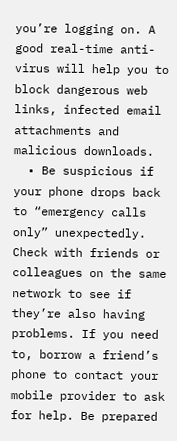you’re logging on. A good real-time anti-virus will help you to block dangerous web links, infected email attachments and malicious downloads.
  • Be suspicious if your phone drops back to “emergency calls only” unexpectedly. Check with friends or colleagues on the same network to see if they’re also having problems. If you need to, borrow a friend’s phone to contact your mobile provider to ask for help. Be prepared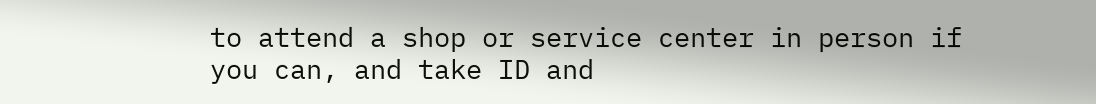to attend a shop or service center in person if you can, and take ID and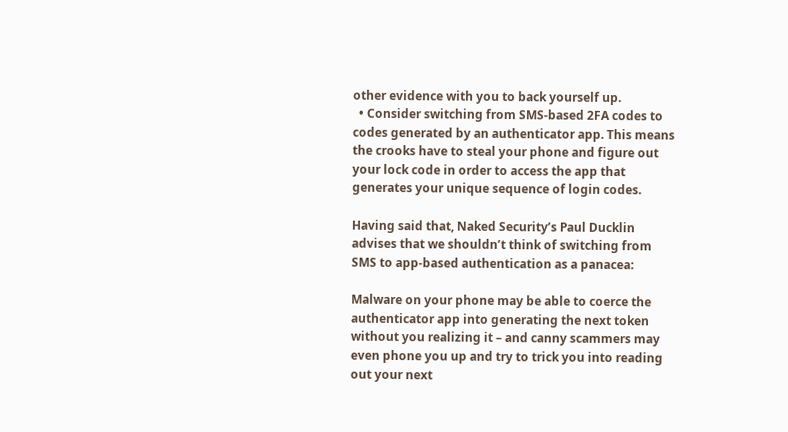other evidence with you to back yourself up.
  • Consider switching from SMS-based 2FA codes to codes generated by an authenticator app. This means the crooks have to steal your phone and figure out your lock code in order to access the app that generates your unique sequence of login codes.

Having said that, Naked Security’s Paul Ducklin advises that we shouldn’t think of switching from SMS to app-based authentication as a panacea:

Malware on your phone may be able to coerce the authenticator app into generating the next token without you realizing it – and canny scammers may even phone you up and try to trick you into reading out your next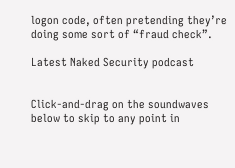logon code, often pretending they’re doing some sort of “fraud check”.

Latest Naked Security podcast


Click-and-drag on the soundwaves below to skip to any point in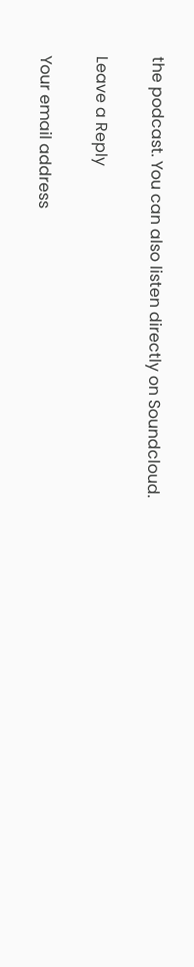the podcast. You can also listen directly on Soundcloud.

Leave a Reply

Your email address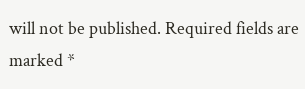will not be published. Required fields are marked *